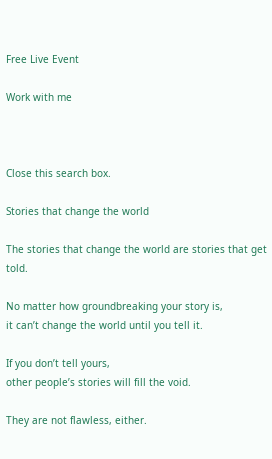Free Live Event

Work with me



Close this search box.

Stories that change the world

The stories that change the world are stories that get told.

No matter how groundbreaking your story is,
it can’t change the world until you tell it.

If you don’t tell yours,
other people’s stories will fill the void.

They are not flawless, either.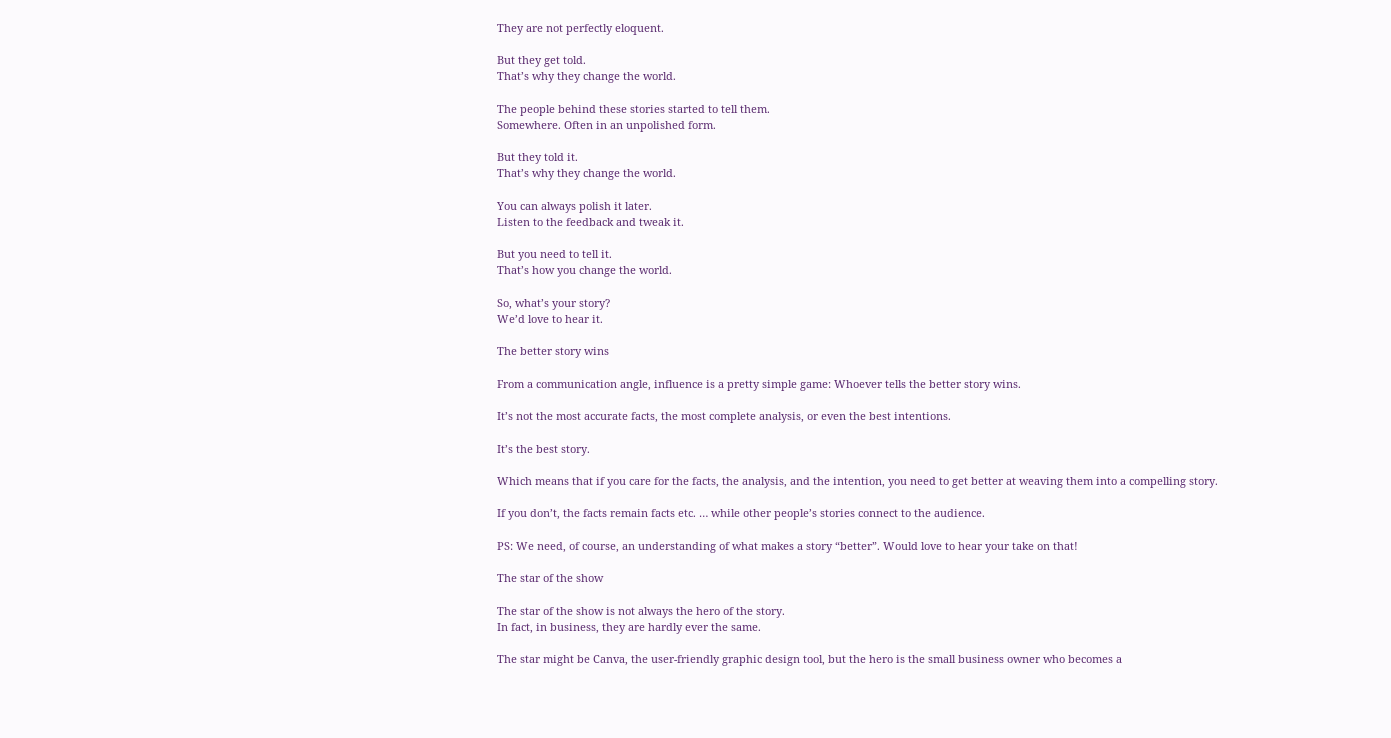They are not perfectly eloquent.

But they get told.
That’s why they change the world.

The people behind these stories started to tell them.
Somewhere. Often in an unpolished form.

But they told it.
That’s why they change the world.

You can always polish it later.
Listen to the feedback and tweak it.

But you need to tell it.
That’s how you change the world.

So, what’s your story?
We’d love to hear it.

The better story wins

From a communication angle, influence is a pretty simple game: Whoever tells the better story wins.

It’s not the most accurate facts, the most complete analysis, or even the best intentions.

It’s the best story.

Which means that if you care for the facts, the analysis, and the intention, you need to get better at weaving them into a compelling story.

If you don’t, the facts remain facts etc. … while other people’s stories connect to the audience.

PS: We need, of course, an understanding of what makes a story “better”. Would love to hear your take on that!

The star of the show

The star of the show is not always the hero of the story.
In fact, in business, they are hardly ever the same.

The star might be Canva, the user-friendly graphic design tool, but the hero is the small business owner who becomes a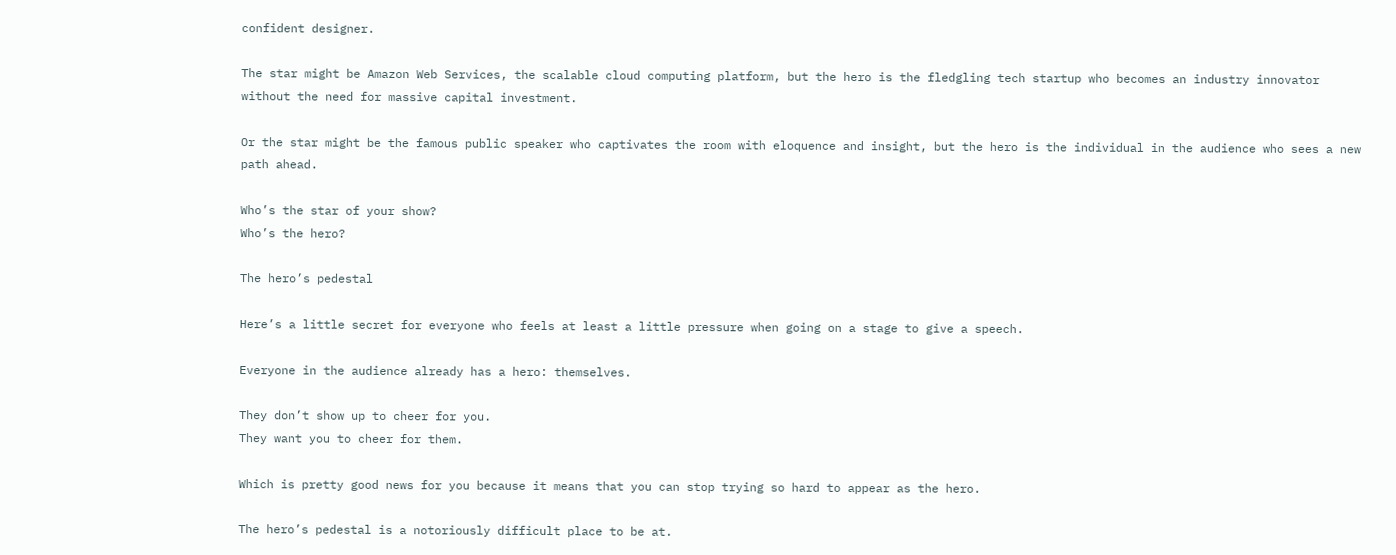confident designer.

The star might be Amazon Web Services, the scalable cloud computing platform, but the hero is the fledgling tech startup who becomes an industry innovator without the need for massive capital investment.

Or the star might be the famous public speaker who captivates the room with eloquence and insight, but the hero is the individual in the audience who sees a new path ahead.

Who’s the star of your show?
Who’s the hero?

The hero’s pedestal

Here’s a little secret for everyone who feels at least a little pressure when going on a stage to give a speech.

Everyone in the audience already has a hero: themselves.

They don’t show up to cheer for you.
They want you to cheer for them.

Which is pretty good news for you because it means that you can stop trying so hard to appear as the hero.

The hero’s pedestal is a notoriously difficult place to be at.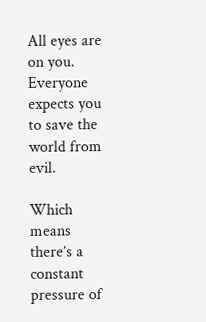All eyes are on you.
Everyone expects you to save the world from evil.

Which means there’s a constant pressure of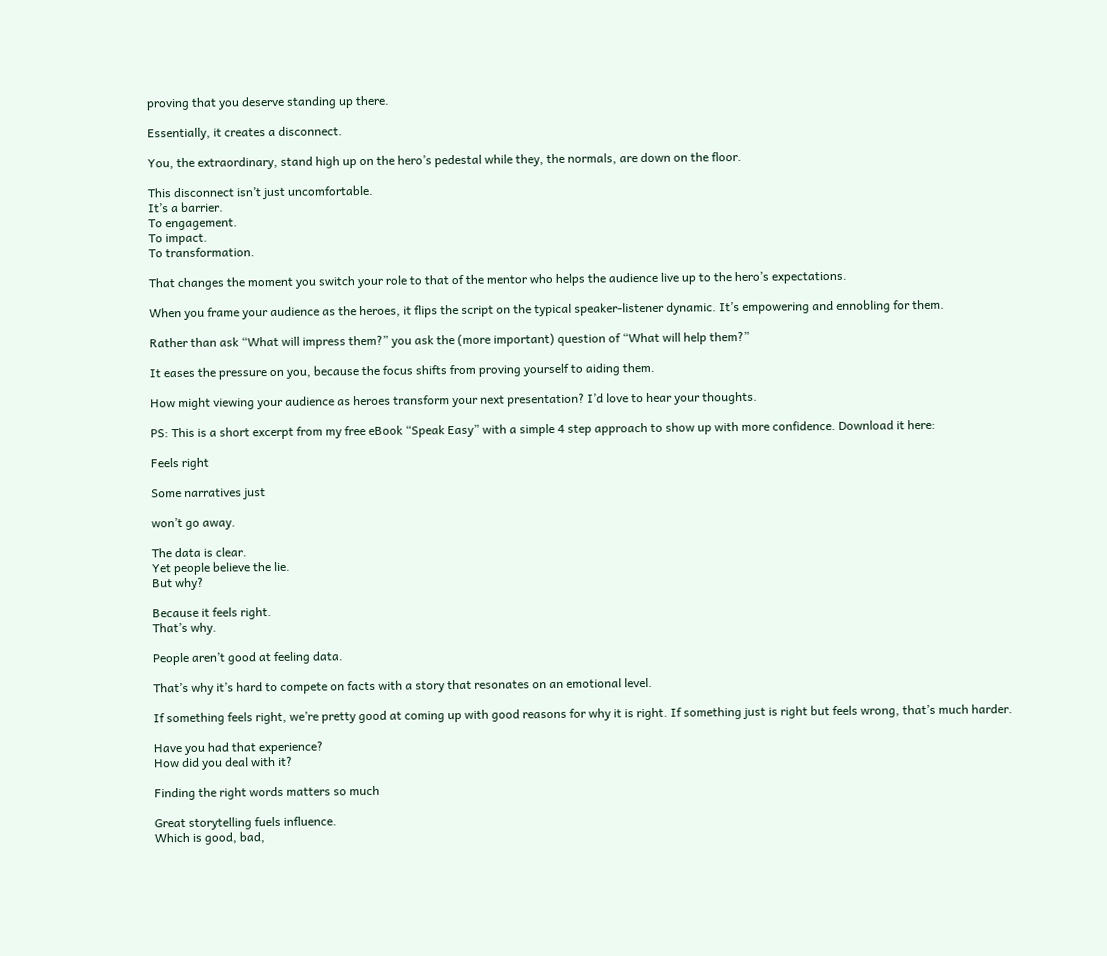proving that you deserve standing up there.

Essentially, it creates a disconnect.

You, the extraordinary, stand high up on the hero’s pedestal while they, the normals, are down on the floor.

This disconnect isn’t just uncomfortable.
It’s a barrier.
To engagement.
To impact.
To transformation.

That changes the moment you switch your role to that of the mentor who helps the audience live up to the hero’s expectations.

When you frame your audience as the heroes, it flips the script on the typical speaker-listener dynamic. It’s empowering and ennobling for them.

Rather than ask “What will impress them?” you ask the (more important) question of “What will help them?”

It eases the pressure on you, because the focus shifts from proving yourself to aiding them.

How might viewing your audience as heroes transform your next presentation? I’d love to hear your thoughts.

PS: This is a short excerpt from my free eBook “Speak Easy” with a simple 4 step approach to show up with more confidence. Download it here:

Feels right

Some narratives just

won’t go away.

The data is clear.
Yet people believe the lie.
But why?

Because it feels right.
That’s why.

People aren’t good at feeling data.

That’s why it’s hard to compete on facts with a story that resonates on an emotional level.

If something feels right, we’re pretty good at coming up with good reasons for why it is right. If something just is right but feels wrong, that’s much harder.

Have you had that experience?
How did you deal with it?

Finding the right words matters so much

Great storytelling fuels influence.
Which is good, bad,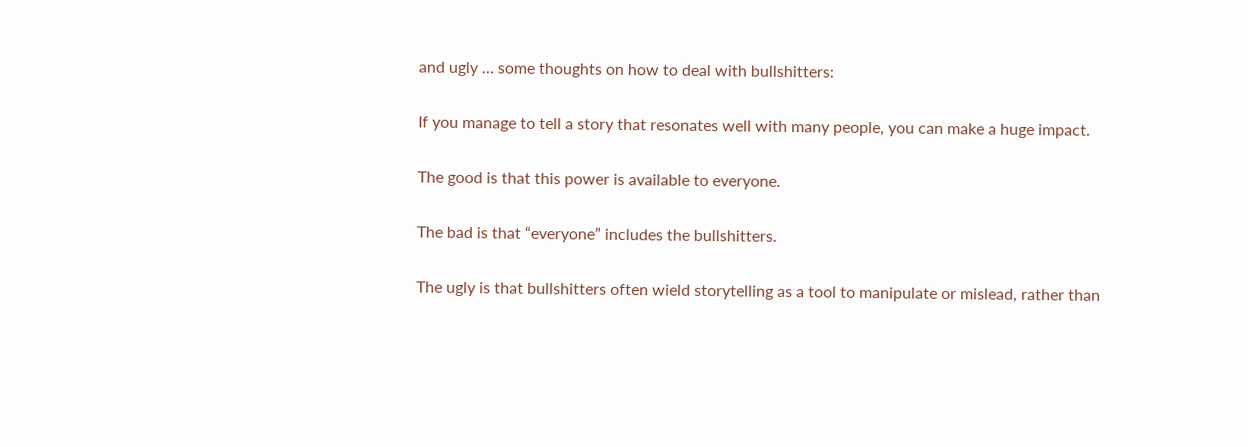and ugly … some thoughts on how to deal with bullshitters:

If you manage to tell a story that resonates well with many people, you can make a huge impact.

The good is that this power is available to everyone.

The bad is that “everyone” includes the bullshitters.

The ugly is that bullshitters often wield storytelling as a tool to manipulate or mislead, rather than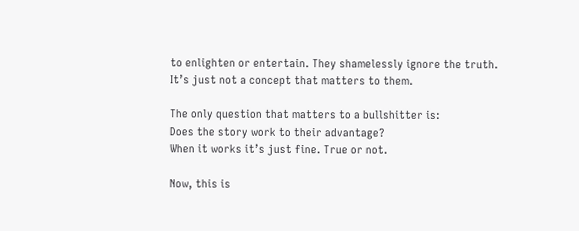to enlighten or entertain. They shamelessly ignore the truth. It’s just not a concept that matters to them.

The only question that matters to a bullshitter is:
Does the story work to their advantage?
When it works it’s just fine. True or not.

Now, this is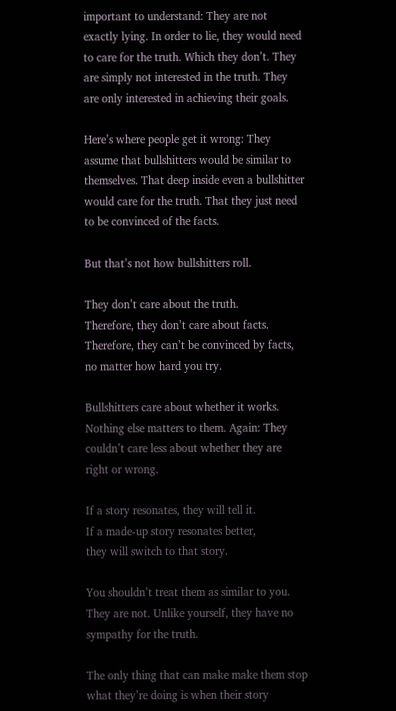important to understand: They are not exactly lying. In order to lie, they would need to care for the truth. Which they don’t. They are simply not interested in the truth. They are only interested in achieving their goals.

Here’s where people get it wrong: They assume that bullshitters would be similar to themselves. That deep inside even a bullshitter would care for the truth. That they just need to be convinced of the facts.

But that’s not how bullshitters roll.

They don’t care about the truth.
Therefore, they don’t care about facts.
Therefore, they can’t be convinced by facts, no matter how hard you try.

Bullshitters care about whether it works. Nothing else matters to them. Again: They couldn’t care less about whether they are right or wrong.

If a story resonates, they will tell it.
If a made-up story resonates better,
they will switch to that story.

You shouldn’t treat them as similar to you. They are not. Unlike yourself, they have no sympathy for the truth.

The only thing that can make make them stop what they’re doing is when their story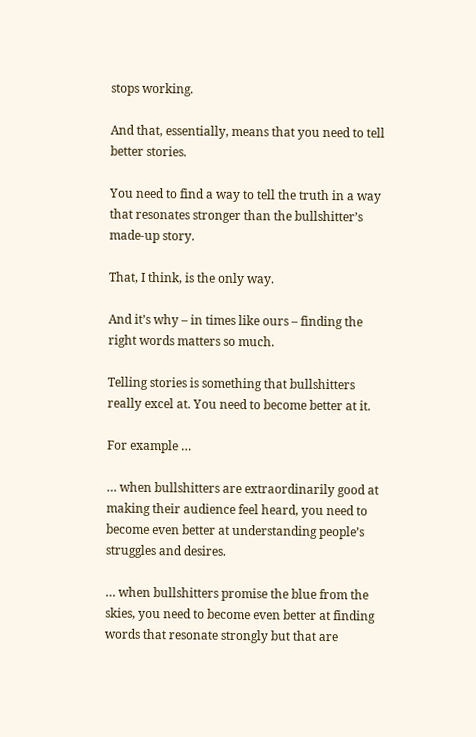stops working.

And that, essentially, means that you need to tell better stories.

You need to find a way to tell the truth in a way that resonates stronger than the bullshitter’s made-up story.

That, I think, is the only way.

And it’s why – in times like ours – finding the right words matters so much.

Telling stories is something that bullshitters really excel at. You need to become better at it.

For example …

… when bullshitters are extraordinarily good at making their audience feel heard, you need to become even better at understanding people’s struggles and desires.

… when bullshitters promise the blue from the skies, you need to become even better at finding words that resonate strongly but that are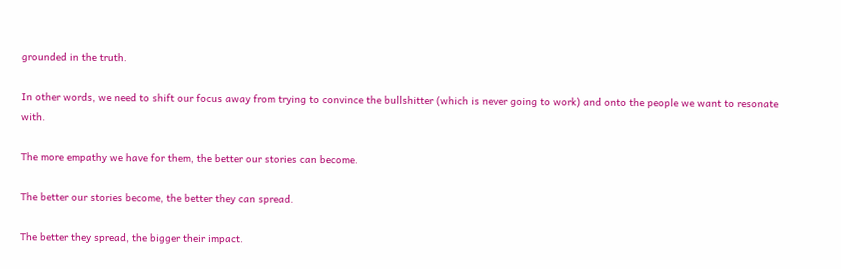grounded in the truth.

In other words, we need to shift our focus away from trying to convince the bullshitter (which is never going to work) and onto the people we want to resonate with.

The more empathy we have for them, the better our stories can become.

The better our stories become, the better they can spread.

The better they spread, the bigger their impact.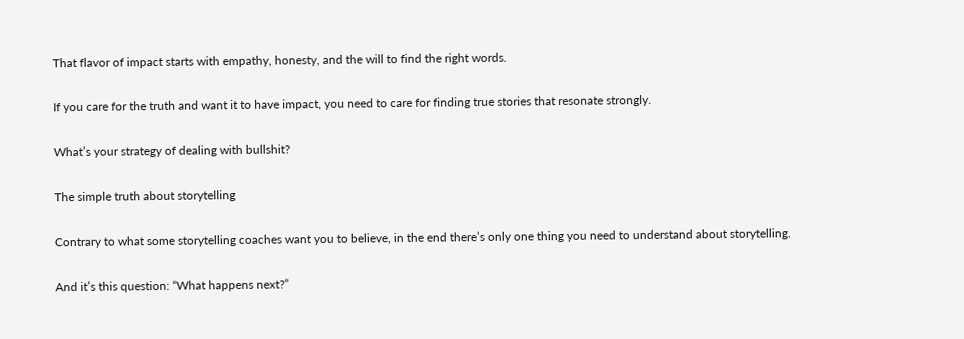That flavor of impact starts with empathy, honesty, and the will to find the right words.

If you care for the truth and want it to have impact, you need to care for finding true stories that resonate strongly.

What’s your strategy of dealing with bullshit?

The simple truth about storytelling

Contrary to what some storytelling coaches want you to believe, in the end there’s only one thing you need to understand about storytelling.

And it’s this question: “What happens next?”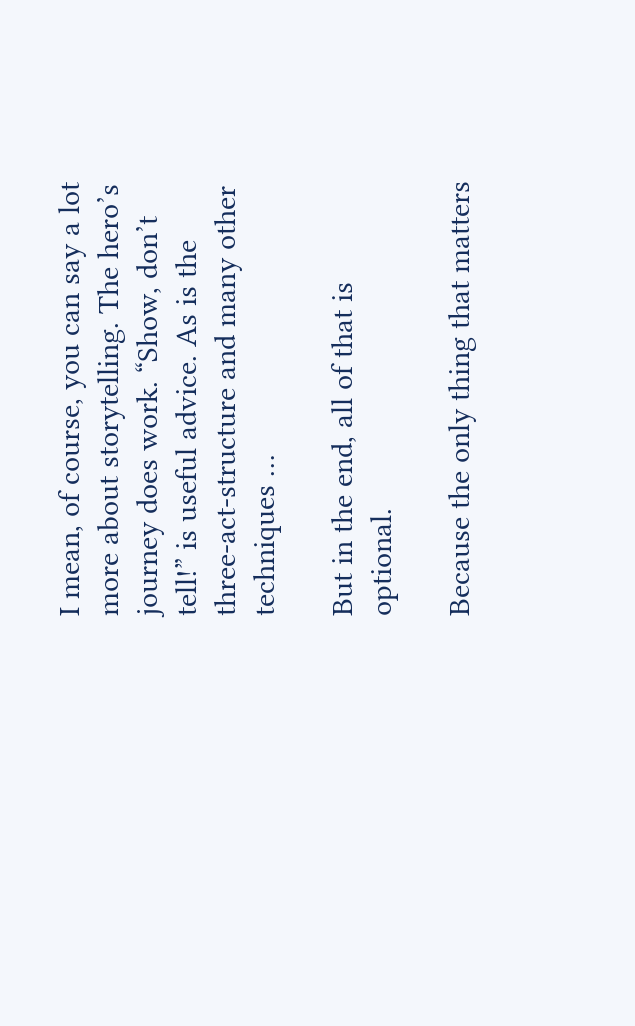I mean, of course, you can say a lot more about storytelling. The hero’s journey does work. “Show, don’t tell!” is useful advice. As is the three-act-structure and many other techniques …

But in the end, all of that is optional.

Because the only thing that matters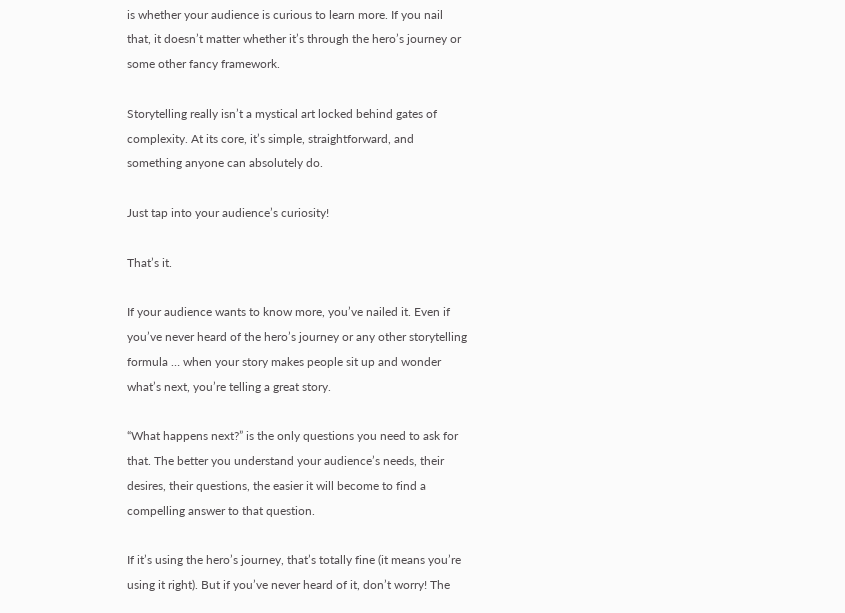is whether your audience is curious to learn more. If you nail that, it doesn’t matter whether it’s through the hero’s journey or some other fancy framework.

Storytelling really isn’t a mystical art locked behind gates of complexity. At its core, it’s simple, straightforward, and something anyone can absolutely do.

Just tap into your audience’s curiosity!

That’s it.

If your audience wants to know more, you’ve nailed it. Even if you’ve never heard of the hero’s journey or any other storytelling formula … when your story makes people sit up and wonder what’s next, you’re telling a great story.

“What happens next?” is the only questions you need to ask for that. The better you understand your audience’s needs, their desires, their questions, the easier it will become to find a compelling answer to that question.

If it’s using the hero’s journey, that’s totally fine (it means you’re using it right). But if you’ve never heard of it, don’t worry! The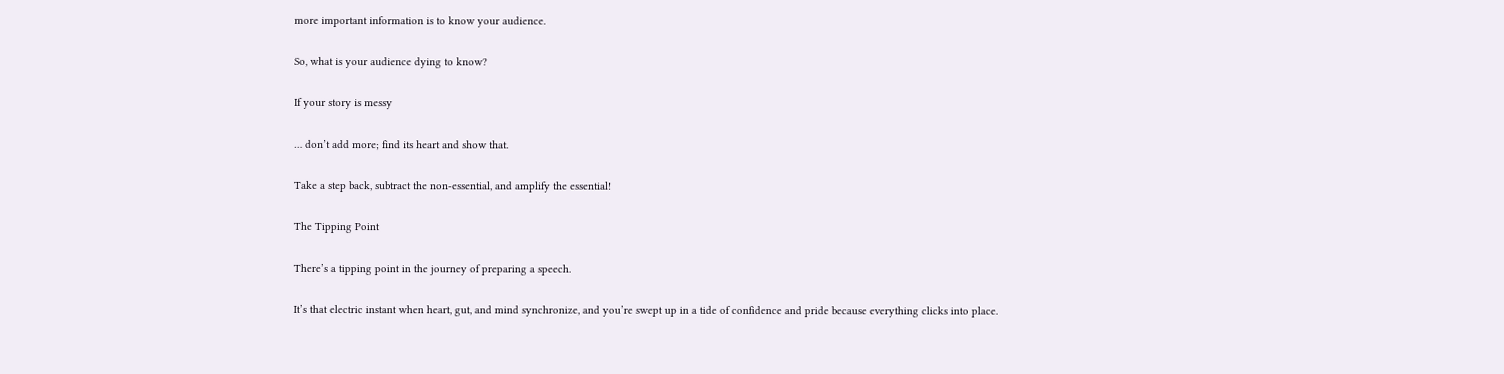more important information is to know your audience.

So, what is your audience dying to know?

If your story is messy

… don’t add more; find its heart and show that.

Take a step back, subtract the non-essential, and amplify the essential!

The Tipping Point

There’s a tipping point in the journey of preparing a speech.

It’s that electric instant when heart, gut, and mind synchronize, and you’re swept up in a tide of confidence and pride because everything clicks into place.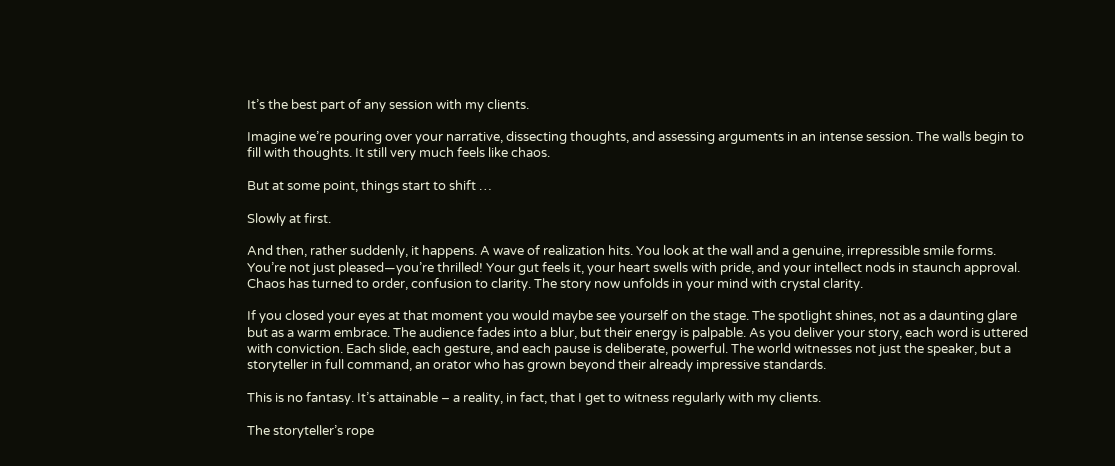It’s the best part of any session with my clients.

Imagine we’re pouring over your narrative, dissecting thoughts, and assessing arguments in an intense session. The walls begin to fill with thoughts. It still very much feels like chaos.

But at some point, things start to shift …

Slowly at first.

And then, rather suddenly, it happens. A wave of realization hits. You look at the wall and a genuine, irrepressible smile forms. You’re not just pleased—you’re thrilled! Your gut feels it, your heart swells with pride, and your intellect nods in staunch approval. Chaos has turned to order, confusion to clarity. The story now unfolds in your mind with crystal clarity.

If you closed your eyes at that moment you would maybe see yourself on the stage. The spotlight shines, not as a daunting glare but as a warm embrace. The audience fades into a blur, but their energy is palpable. As you deliver your story, each word is uttered with conviction. Each slide, each gesture, and each pause is deliberate, powerful. The world witnesses not just the speaker, but a storyteller in full command, an orator who has grown beyond their already impressive standards.

This is no fantasy. It’s attainable – a reality, in fact, that I get to witness regularly with my clients.

The storyteller’s rope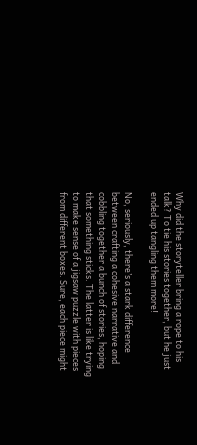Why did the storyteller bring a rope to his talk? To tie his stories together, but he just ended up tangling them more!

No, seriously, there’s a stark difference between crafting a cohesive narrative and cobbling together a bunch of stories, hoping that something sticks. The latter is like trying to make sense of a jigsaw puzzle with pieces from different boxes. Sure, each piece might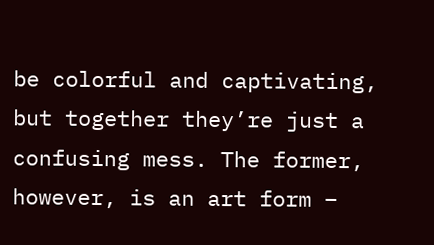be colorful and captivating, but together they’re just a confusing mess. The former, however, is an art form –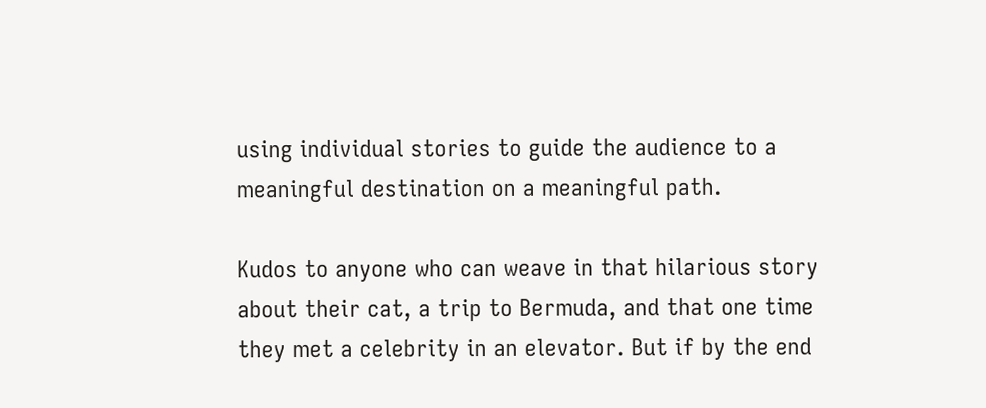using individual stories to guide the audience to a meaningful destination on a meaningful path.

Kudos to anyone who can weave in that hilarious story about their cat, a trip to Bermuda, and that one time they met a celebrity in an elevator. But if by the end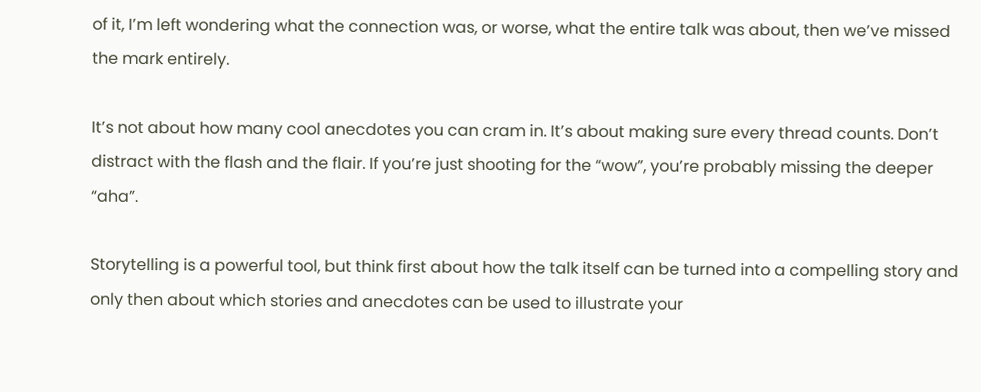of it, I’m left wondering what the connection was, or worse, what the entire talk was about, then we’ve missed the mark entirely.

It’s not about how many cool anecdotes you can cram in. It’s about making sure every thread counts. Don’t distract with the flash and the flair. If you’re just shooting for the “wow”, you’re probably missing the deeper “aha”.

Storytelling is a powerful tool, but think first about how the talk itself can be turned into a compelling story and only then about which stories and anecdotes can be used to illustrate your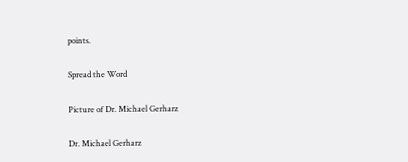points.

Spread the Word

Picture of Dr. Michael Gerharz

Dr. Michael Gerharz